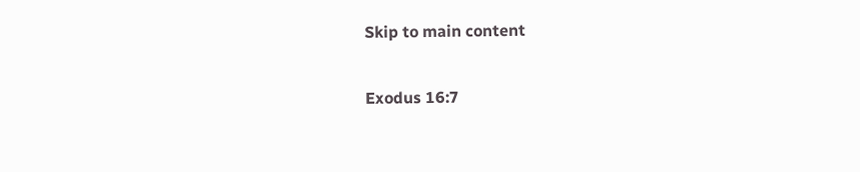Skip to main content

Exodus 16:7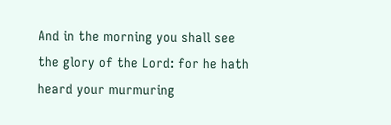And in the morning you shall see the glory of the Lord: for he hath heard your murmuring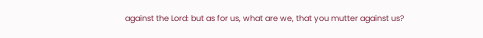against the Lord: but as for us, what are we, that you mutter against us?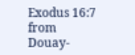Exodus 16:7 from Douay-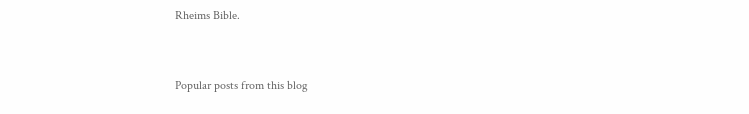Rheims Bible.


Popular posts from this blog